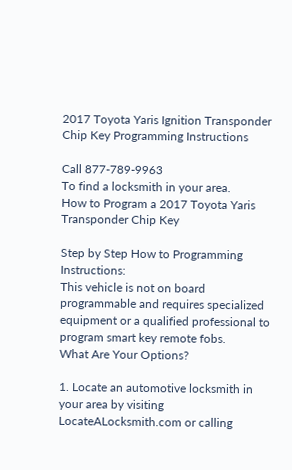2017 Toyota Yaris Ignition Transponder Chip Key Programming Instructions

Call 877-789-9963
To find a locksmith in your area.
How to Program a 2017 Toyota Yaris Transponder Chip Key

Step by Step How to Programming Instructions:
This vehicle is not on board programmable and requires specialized equipment or a qualified professional to program smart key remote fobs.
What Are Your Options?

1. Locate an automotive locksmith in your area by visiting LocateALocksmith.com or calling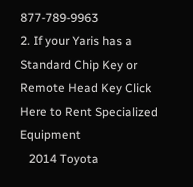877-789-9963
2. If your Yaris has a Standard Chip Key or Remote Head Key Click Here to Rent Specialized Equipment
   2014 Toyota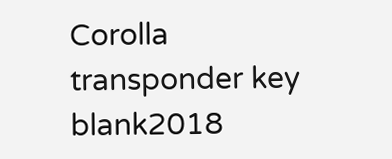Corolla transponder key blank2018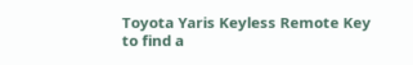Toyota Yaris Keyless Remote Key
to find a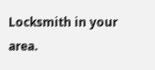Locksmith in your area.